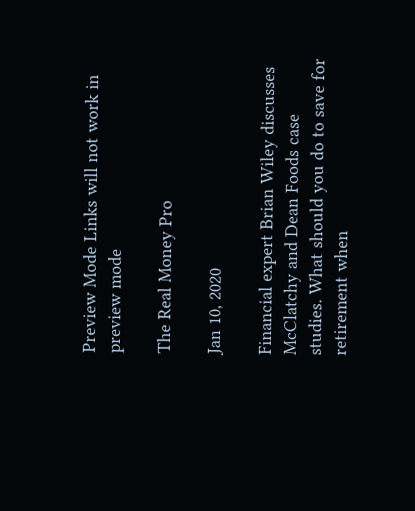Preview Mode Links will not work in preview mode

The Real Money Pro

Jan 10, 2020

Financial expert Brian Wiley discusses McClatchy and Dean Foods case studies. What should you do to save for retirement when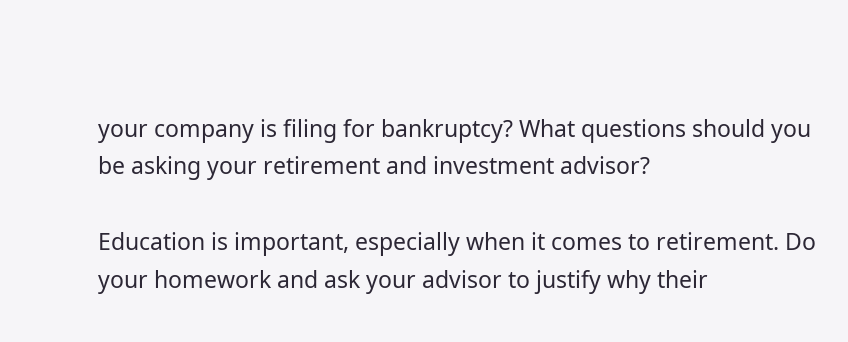your company is filing for bankruptcy? What questions should you be asking your retirement and investment advisor?

Education is important, especially when it comes to retirement. Do your homework and ask your advisor to justify why their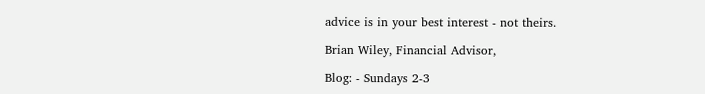advice is in your best interest - not theirs.

Brian Wiley, Financial Advisor,

Blog: - Sundays 2-3